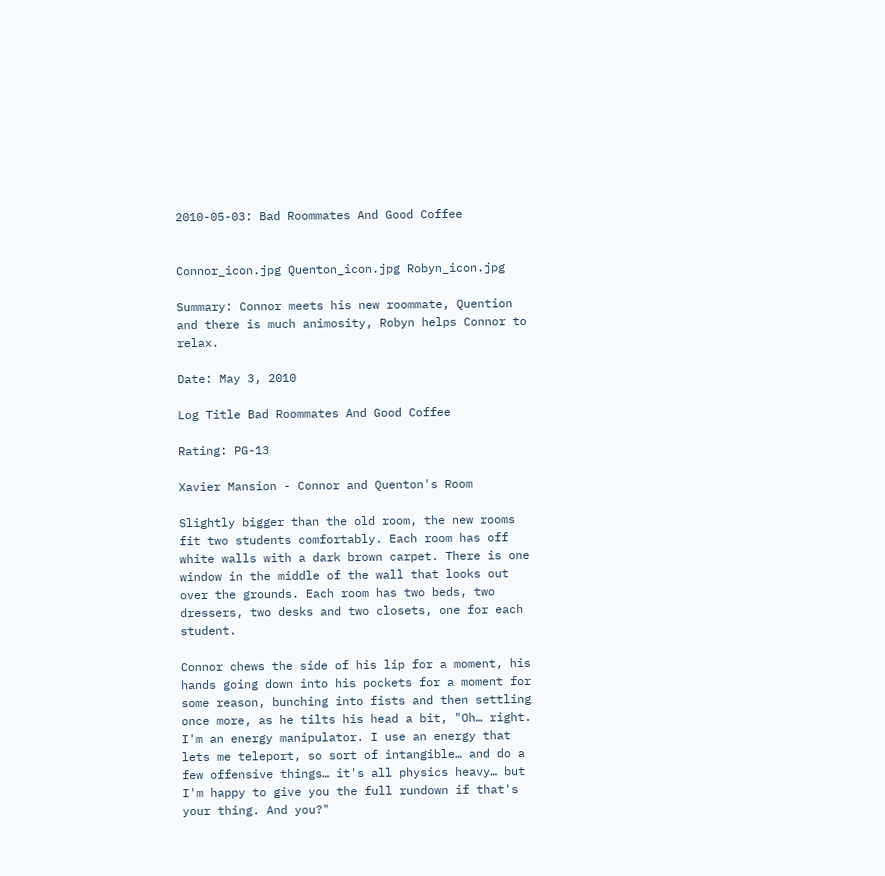2010-05-03: Bad Roommates And Good Coffee


Connor_icon.jpg Quenton_icon.jpg Robyn_icon.jpg

Summary: Connor meets his new roommate, Quention and there is much animosity, Robyn helps Connor to relax.

Date: May 3, 2010

Log Title Bad Roommates And Good Coffee

Rating: PG-13

Xavier Mansion - Connor and Quenton's Room

Slightly bigger than the old room, the new rooms fit two students comfortably. Each room has off white walls with a dark brown carpet. There is one window in the middle of the wall that looks out over the grounds. Each room has two beds, two dressers, two desks and two closets, one for each student.

Connor chews the side of his lip for a moment, his hands going down into his pockets for a moment for some reason, bunching into fists and then settling once more, as he tilts his head a bit, "Oh… right. I'm an energy manipulator. I use an energy that lets me teleport, so sort of intangible… and do a few offensive things… it's all physics heavy… but I'm happy to give you the full rundown if that's your thing. And you?"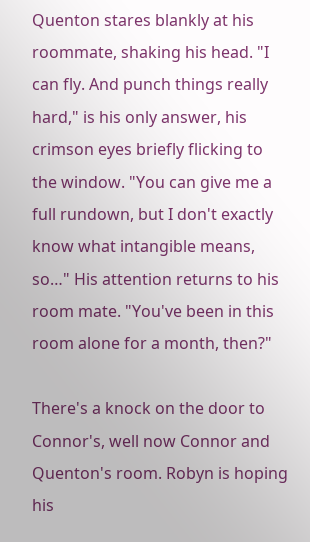Quenton stares blankly at his roommate, shaking his head. "I can fly. And punch things really hard," is his only answer, his crimson eyes briefly flicking to the window. "You can give me a full rundown, but I don't exactly know what intangible means, so…" His attention returns to his room mate. "You've been in this room alone for a month, then?"

There's a knock on the door to Connor's, well now Connor and Quenton's room. Robyn is hoping his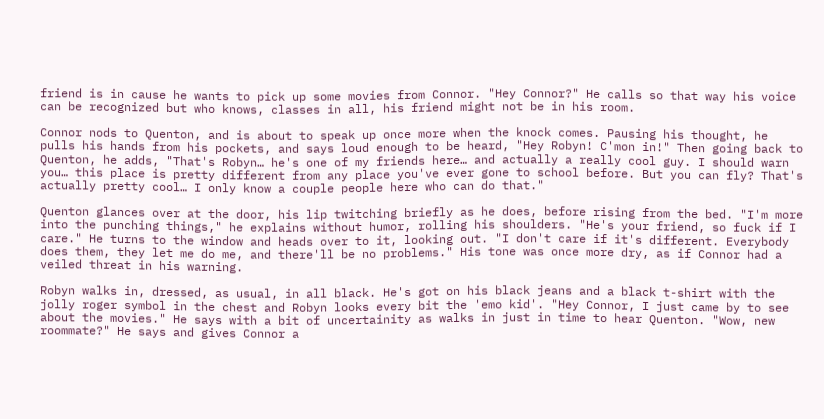friend is in cause he wants to pick up some movies from Connor. "Hey Connor?" He calls so that way his voice can be recognized but who knows, classes in all, his friend might not be in his room.

Connor nods to Quenton, and is about to speak up once more when the knock comes. Pausing his thought, he pulls his hands from his pockets, and says loud enough to be heard, "Hey Robyn! C'mon in!" Then going back to Quenton, he adds, "That's Robyn… he's one of my friends here… and actually a really cool guy. I should warn you… this place is pretty different from any place you've ever gone to school before. But you can fly? That's actually pretty cool… I only know a couple people here who can do that."

Quenton glances over at the door, his lip twitching briefly as he does, before rising from the bed. "I'm more into the punching things," he explains without humor, rolling his shoulders. "He's your friend, so fuck if I care." He turns to the window and heads over to it, looking out. "I don't care if it's different. Everybody does them, they let me do me, and there'll be no problems." His tone was once more dry, as if Connor had a veiled threat in his warning.

Robyn walks in, dressed, as usual, in all black. He's got on his black jeans and a black t-shirt with the jolly roger symbol in the chest and Robyn looks every bit the 'emo kid'. "Hey Connor, I just came by to see about the movies." He says with a bit of uncertainity as walks in just in time to hear Quenton. "Wow, new roommate?" He says and gives Connor a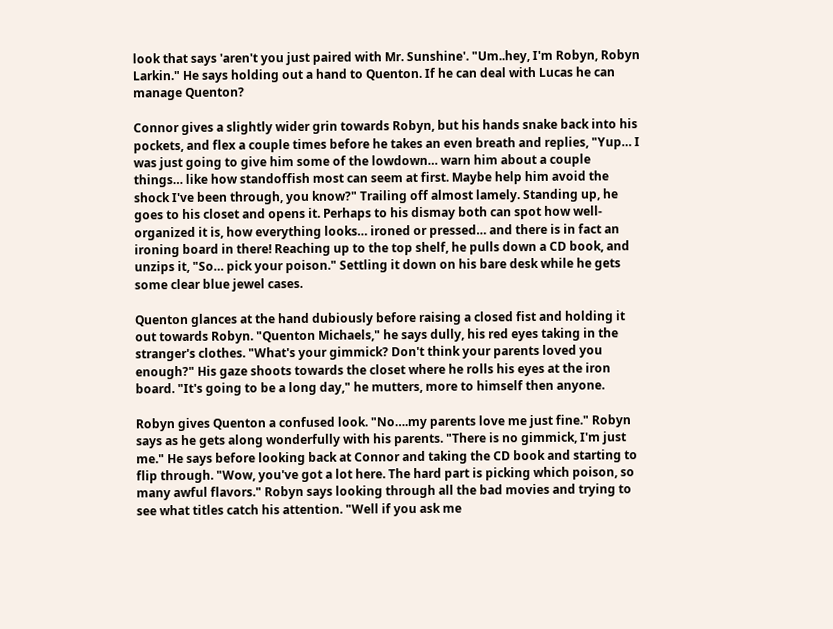look that says 'aren't you just paired with Mr. Sunshine'. "Um..hey, I'm Robyn, Robyn Larkin." He says holding out a hand to Quenton. If he can deal with Lucas he can manage Quenton?

Connor gives a slightly wider grin towards Robyn, but his hands snake back into his pockets, and flex a couple times before he takes an even breath and replies, "Yup… I was just going to give him some of the lowdown… warn him about a couple things… like how standoffish most can seem at first. Maybe help him avoid the shock I've been through, you know?" Trailing off almost lamely. Standing up, he goes to his closet and opens it. Perhaps to his dismay both can spot how well-organized it is, how everything looks… ironed or pressed… and there is in fact an ironing board in there! Reaching up to the top shelf, he pulls down a CD book, and unzips it, "So… pick your poison." Settling it down on his bare desk while he gets some clear blue jewel cases.

Quenton glances at the hand dubiously before raising a closed fist and holding it out towards Robyn. "Quenton Michaels," he says dully, his red eyes taking in the stranger's clothes. "What's your gimmick? Don't think your parents loved you enough?" His gaze shoots towards the closet where he rolls his eyes at the iron board. "It's going to be a long day," he mutters, more to himself then anyone.

Robyn gives Quenton a confused look. "No….my parents love me just fine." Robyn says as he gets along wonderfully with his parents. "There is no gimmick, I'm just me." He says before looking back at Connor and taking the CD book and starting to flip through. "Wow, you've got a lot here. The hard part is picking which poison, so many awful flavors." Robyn says looking through all the bad movies and trying to see what titles catch his attention. "Well if you ask me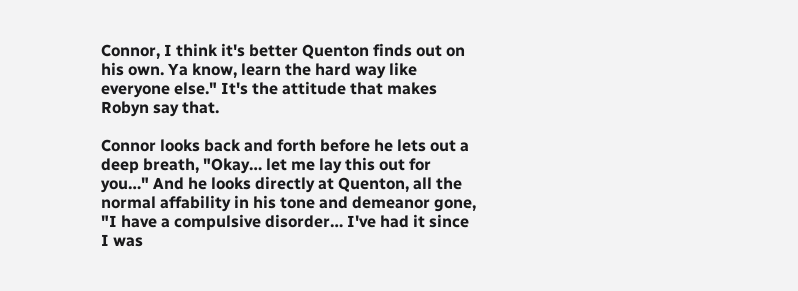Connor, I think it's better Quenton finds out on his own. Ya know, learn the hard way like everyone else." It's the attitude that makes Robyn say that.

Connor looks back and forth before he lets out a deep breath, "Okay… let me lay this out for you…" And he looks directly at Quenton, all the normal affability in his tone and demeanor gone, "I have a compulsive disorder… I've had it since I was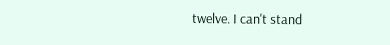twelve. I can't stand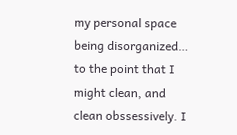my personal space being disorganized… to the point that I might clean, and clean obssessively. I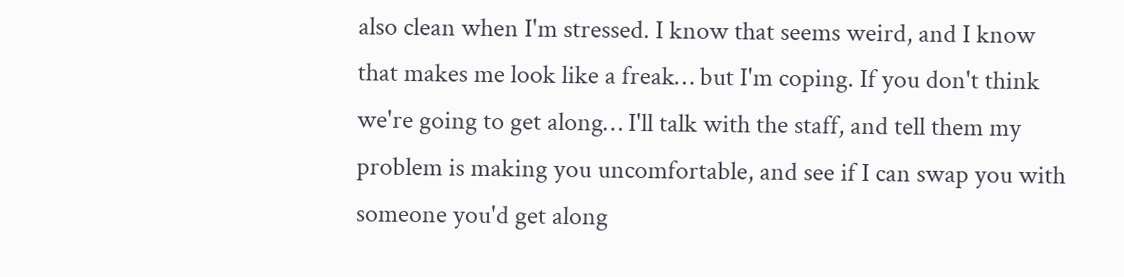also clean when I'm stressed. I know that seems weird, and I know that makes me look like a freak… but I'm coping. If you don't think we're going to get along… I'll talk with the staff, and tell them my problem is making you uncomfortable, and see if I can swap you with someone you'd get along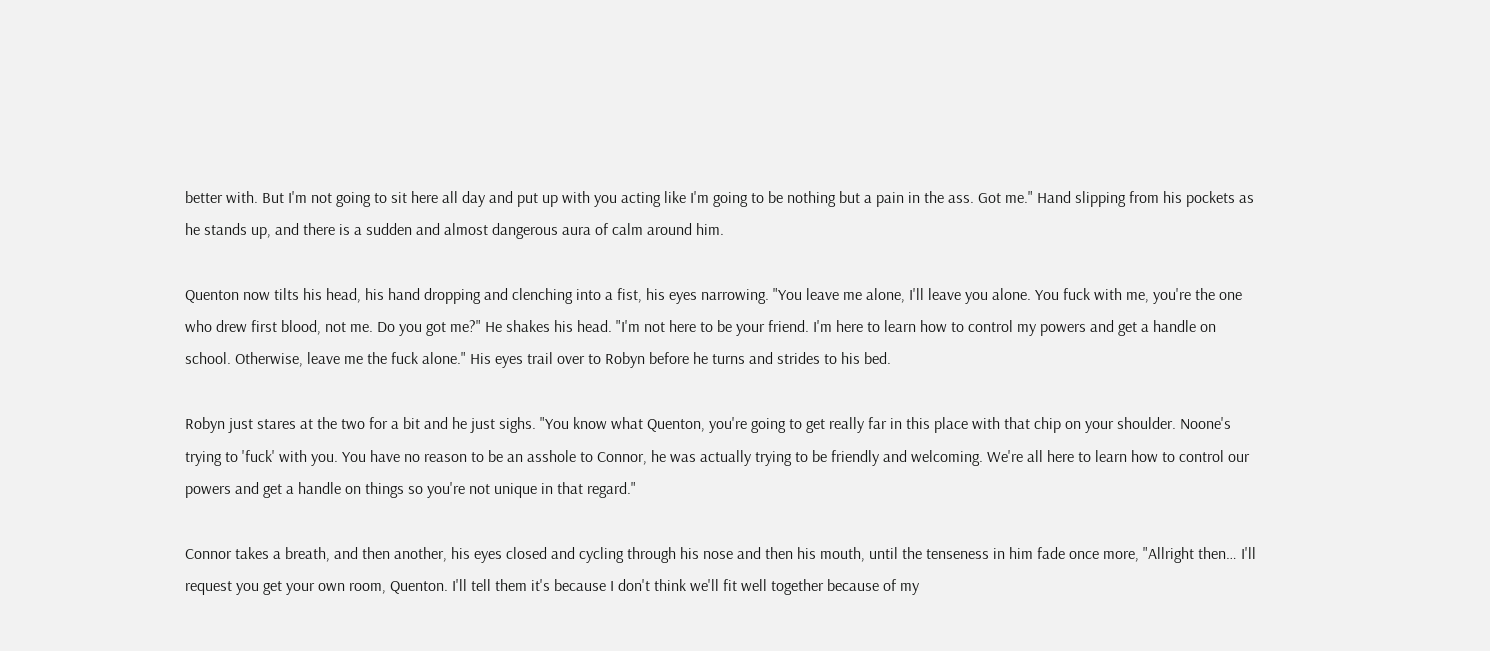better with. But I'm not going to sit here all day and put up with you acting like I'm going to be nothing but a pain in the ass. Got me." Hand slipping from his pockets as he stands up, and there is a sudden and almost dangerous aura of calm around him.

Quenton now tilts his head, his hand dropping and clenching into a fist, his eyes narrowing. "You leave me alone, I'll leave you alone. You fuck with me, you're the one who drew first blood, not me. Do you got me?" He shakes his head. "I'm not here to be your friend. I'm here to learn how to control my powers and get a handle on school. Otherwise, leave me the fuck alone." His eyes trail over to Robyn before he turns and strides to his bed.

Robyn just stares at the two for a bit and he just sighs. "You know what Quenton, you're going to get really far in this place with that chip on your shoulder. Noone's trying to 'fuck' with you. You have no reason to be an asshole to Connor, he was actually trying to be friendly and welcoming. We're all here to learn how to control our powers and get a handle on things so you're not unique in that regard."

Connor takes a breath, and then another, his eyes closed and cycling through his nose and then his mouth, until the tenseness in him fade once more, "Allright then… I'll request you get your own room, Quenton. I'll tell them it's because I don't think we'll fit well together because of my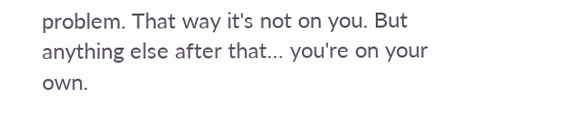problem. That way it's not on you. But anything else after that… you're on your own.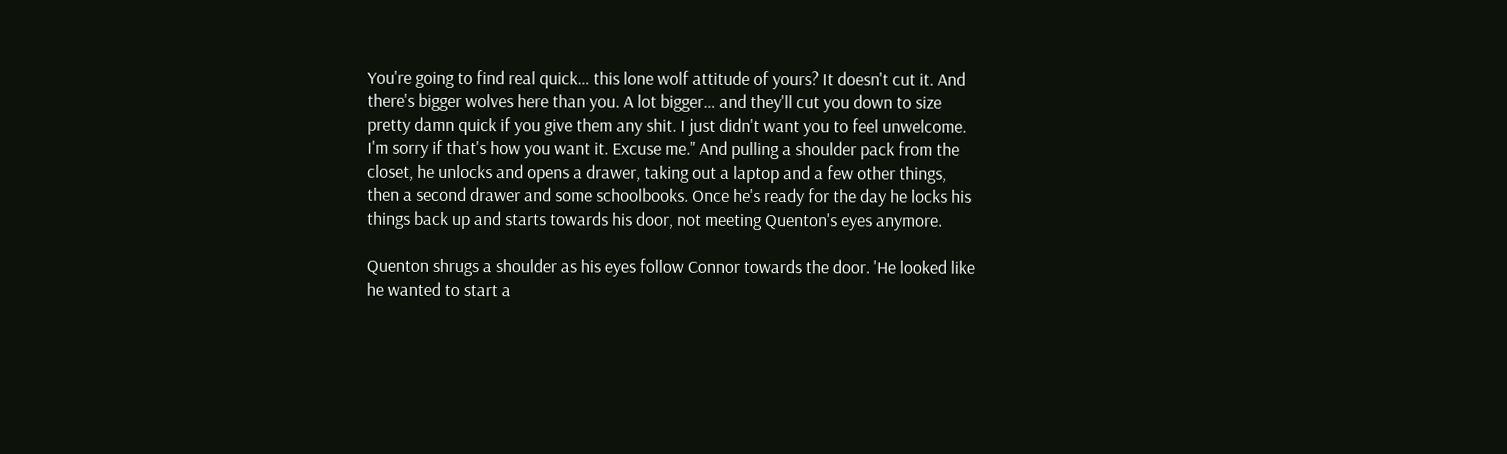You're going to find real quick… this lone wolf attitude of yours? It doesn't cut it. And there's bigger wolves here than you. A lot bigger… and they'll cut you down to size pretty damn quick if you give them any shit. I just didn't want you to feel unwelcome. I'm sorry if that's how you want it. Excuse me." And pulling a shoulder pack from the closet, he unlocks and opens a drawer, taking out a laptop and a few other things, then a second drawer and some schoolbooks. Once he's ready for the day he locks his things back up and starts towards his door, not meeting Quenton's eyes anymore.

Quenton shrugs a shoulder as his eyes follow Connor towards the door. 'He looked like he wanted to start a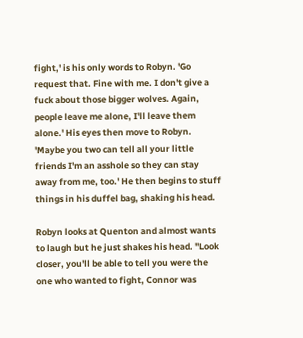fight,' is his only words to Robyn. 'Go request that. Fine with me. I don't give a fuck about those bigger wolves. Again, people leave me alone, I'll leave them alone.' His eyes then move to Robyn. 'Maybe you two can tell all your little friends I'm an asshole so they can stay away from me, too.' He then begins to stuff things in his duffel bag, shaking his head.

Robyn looks at Quenton and almost wants to laugh but he just shakes his head. "Look closer, you'll be able to tell you were the one who wanted to fight, Connor was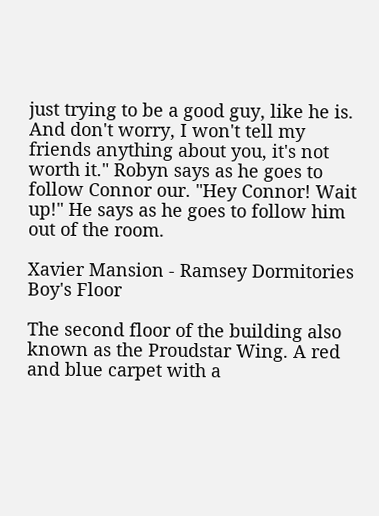just trying to be a good guy, like he is. And don't worry, I won't tell my friends anything about you, it's not worth it." Robyn says as he goes to follow Connor our. "Hey Connor! Wait up!" He says as he goes to follow him out of the room.

Xavier Mansion - Ramsey Dormitories Boy's Floor

The second floor of the building also known as the Proudstar Wing. A red and blue carpet with a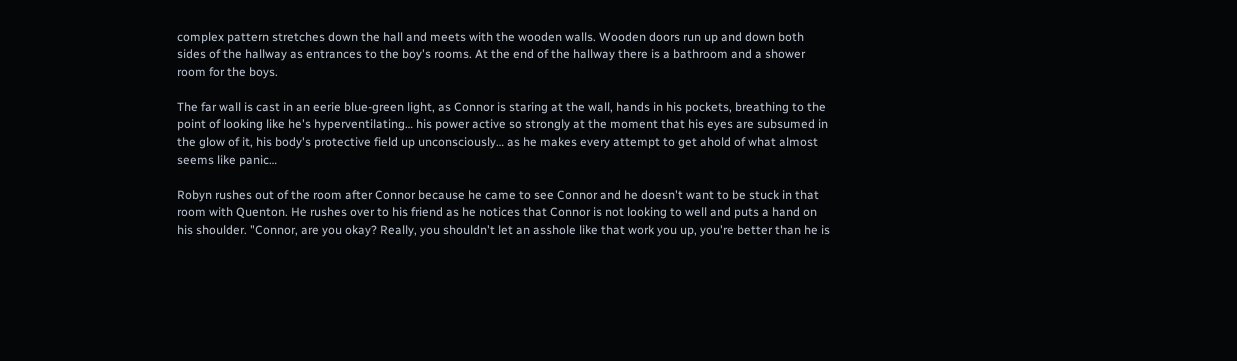complex pattern stretches down the hall and meets with the wooden walls. Wooden doors run up and down both sides of the hallway as entrances to the boy's rooms. At the end of the hallway there is a bathroom and a shower room for the boys.

The far wall is cast in an eerie blue-green light, as Connor is staring at the wall, hands in his pockets, breathing to the point of looking like he's hyperventilating… his power active so strongly at the moment that his eyes are subsumed in the glow of it, his body's protective field up unconsciously… as he makes every attempt to get ahold of what almost seems like panic…

Robyn rushes out of the room after Connor because he came to see Connor and he doesn't want to be stuck in that room with Quenton. He rushes over to his friend as he notices that Connor is not looking to well and puts a hand on his shoulder. "Connor, are you okay? Really, you shouldn't let an asshole like that work you up, you're better than he is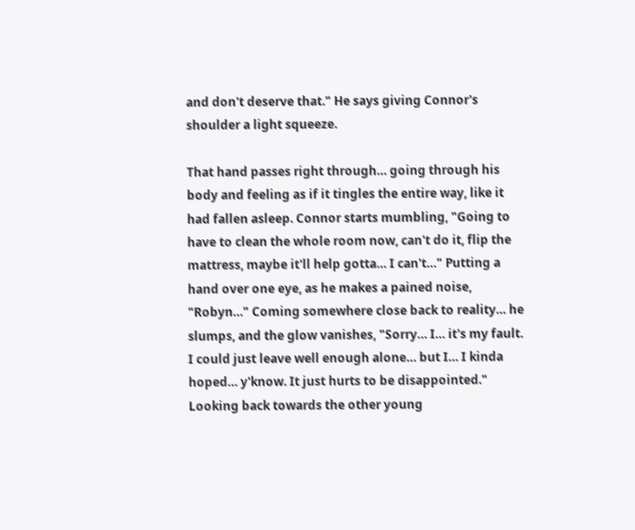and don't deserve that." He says giving Connor's shoulder a light squeeze.

That hand passes right through… going through his body and feeling as if it tingles the entire way, like it had fallen asleep. Connor starts mumbling, "Going to have to clean the whole room now, can't do it, flip the mattress, maybe it'll help gotta… I can't…" Putting a hand over one eye, as he makes a pained noise, "Robyn…" Coming somewhere close back to reality… he slumps, and the glow vanishes, "Sorry… I… it's my fault. I could just leave well enough alone… but I… I kinda hoped… y'know. It just hurts to be disappointed." Looking back towards the other young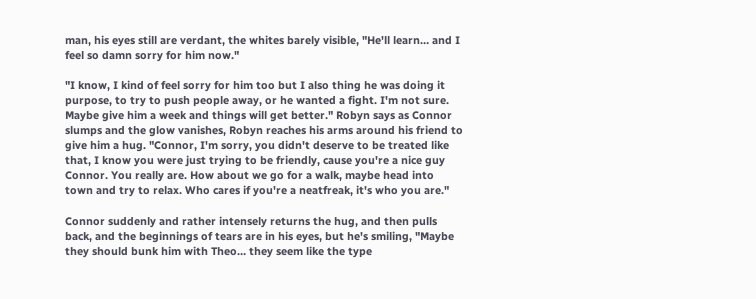man, his eyes still are verdant, the whites barely visible, "He'll learn… and I feel so damn sorry for him now."

"I know, I kind of feel sorry for him too but I also thing he was doing it purpose, to try to push people away, or he wanted a fight. I'm not sure. Maybe give him a week and things will get better." Robyn says as Connor slumps and the glow vanishes, Robyn reaches his arms around his friend to give him a hug. "Connor, I'm sorry, you didn't deserve to be treated like that, I know you were just trying to be friendly, cause you're a nice guy Connor. You really are. How about we go for a walk, maybe head into town and try to relax. Who cares if you're a neatfreak, it's who you are."

Connor suddenly and rather intensely returns the hug, and then pulls back, and the beginnings of tears are in his eyes, but he's smiling, "Maybe they should bunk him with Theo… they seem like the type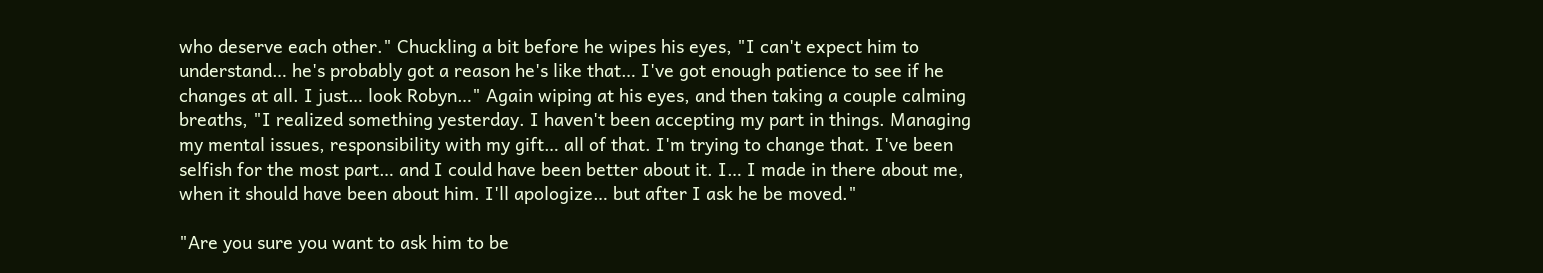who deserve each other." Chuckling a bit before he wipes his eyes, "I can't expect him to understand… he's probably got a reason he's like that… I've got enough patience to see if he changes at all. I just… look Robyn…" Again wiping at his eyes, and then taking a couple calming breaths, "I realized something yesterday. I haven't been accepting my part in things. Managing my mental issues, responsibility with my gift… all of that. I'm trying to change that. I've been selfish for the most part… and I could have been better about it. I… I made in there about me, when it should have been about him. I'll apologize… but after I ask he be moved."

"Are you sure you want to ask him to be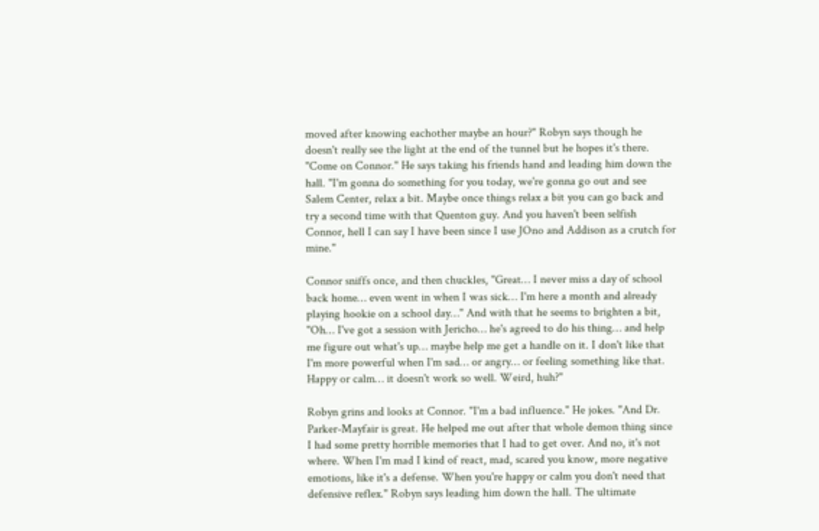moved after knowing eachother maybe an hour?" Robyn says though he doesn't really see the light at the end of the tunnel but he hopes it's there. "Come on Connor." He says taking his friends hand and leading him down the hall. "I'm gonna do something for you today, we're gonna go out and see Salem Center, relax a bit. Maybe once things relax a bit you can go back and try a second time with that Quenton guy. And you haven't been selfish Connor, hell I can say I have been since I use JOno and Addison as a crutch for mine."

Connor sniffs once, and then chuckles, "Great… I never miss a day of school back home… even went in when I was sick… I'm here a month and already playing hookie on a school day…" And with that he seems to brighten a bit, "Oh… I've got a session with Jericho… he's agreed to do his thing… and help me figure out what's up… maybe help me get a handle on it. I don't like that I'm more powerful when I'm sad… or angry… or feeling something like that. Happy or calm… it doesn't work so well. Weird, huh?"

Robyn grins and looks at Connor. "I'm a bad influence." He jokes. "And Dr. Parker-Mayfair is great. He helped me out after that whole demon thing since I had some pretty horrible memories that I had to get over. And no, it's not where. When I'm mad I kind of react, mad, scared you know, more negative emotions, like it's a defense. When you're happy or calm you don't need that defensive reflex." Robyn says leading him down the hall. The ultimate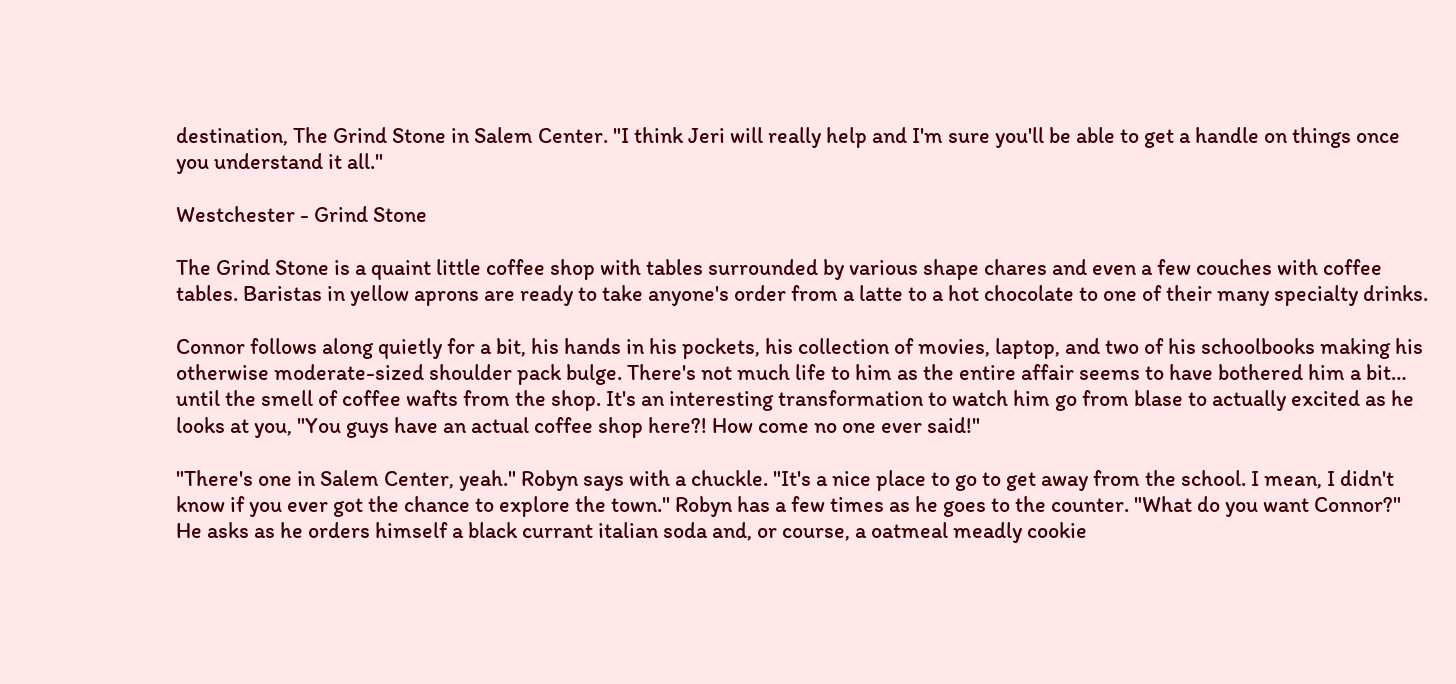destination, The Grind Stone in Salem Center. "I think Jeri will really help and I'm sure you'll be able to get a handle on things once you understand it all."

Westchester - Grind Stone

The Grind Stone is a quaint little coffee shop with tables surrounded by various shape chares and even a few couches with coffee tables. Baristas in yellow aprons are ready to take anyone's order from a latte to a hot chocolate to one of their many specialty drinks.

Connor follows along quietly for a bit, his hands in his pockets, his collection of movies, laptop, and two of his schoolbooks making his otherwise moderate-sized shoulder pack bulge. There's not much life to him as the entire affair seems to have bothered him a bit… until the smell of coffee wafts from the shop. It's an interesting transformation to watch him go from blase to actually excited as he looks at you, "You guys have an actual coffee shop here?! How come no one ever said!"

"There's one in Salem Center, yeah." Robyn says with a chuckle. "It's a nice place to go to get away from the school. I mean, I didn't know if you ever got the chance to explore the town." Robyn has a few times as he goes to the counter. "What do you want Connor?" He asks as he orders himself a black currant italian soda and, or course, a oatmeal meadly cookie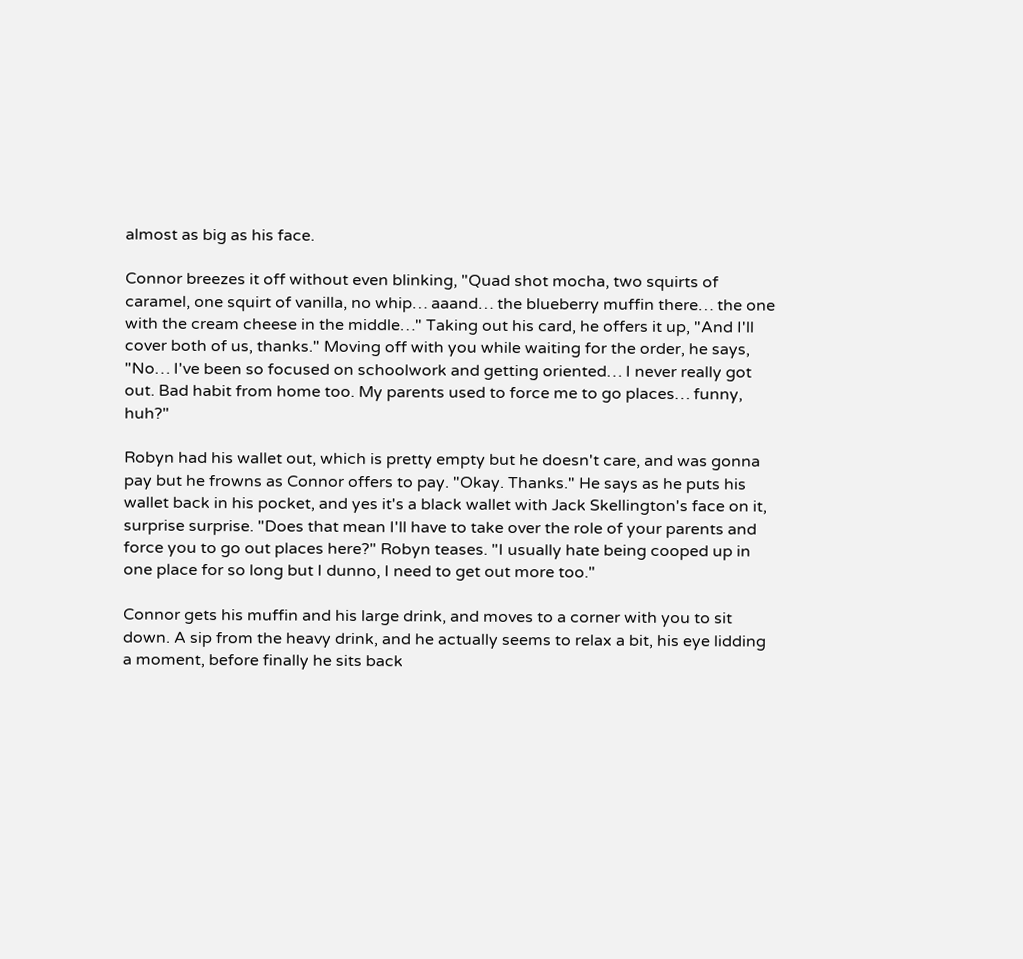almost as big as his face.

Connor breezes it off without even blinking, "Quad shot mocha, two squirts of caramel, one squirt of vanilla, no whip… aaand… the blueberry muffin there… the one with the cream cheese in the middle…" Taking out his card, he offers it up, "And I'll cover both of us, thanks." Moving off with you while waiting for the order, he says, "No… I've been so focused on schoolwork and getting oriented… I never really got out. Bad habit from home too. My parents used to force me to go places… funny, huh?"

Robyn had his wallet out, which is pretty empty but he doesn't care, and was gonna pay but he frowns as Connor offers to pay. "Okay. Thanks." He says as he puts his wallet back in his pocket, and yes it's a black wallet with Jack Skellington's face on it, surprise surprise. "Does that mean I'll have to take over the role of your parents and force you to go out places here?" Robyn teases. "I usually hate being cooped up in one place for so long but I dunno, I need to get out more too."

Connor gets his muffin and his large drink, and moves to a corner with you to sit down. A sip from the heavy drink, and he actually seems to relax a bit, his eye lidding a moment, before finally he sits back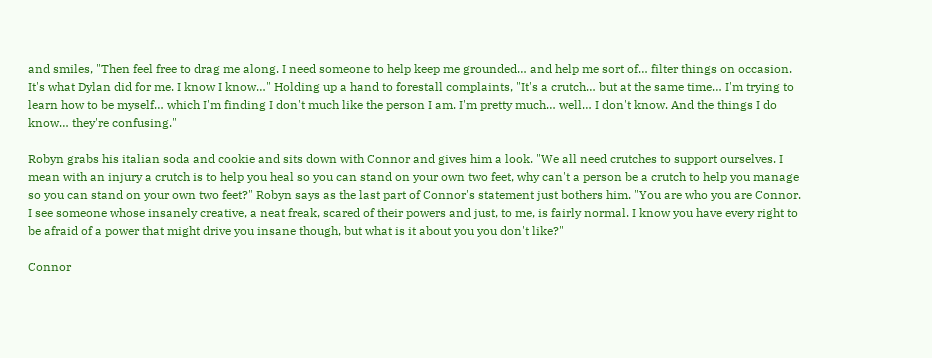and smiles, "Then feel free to drag me along. I need someone to help keep me grounded… and help me sort of… filter things on occasion. It's what Dylan did for me. I know I know…" Holding up a hand to forestall complaints, "It's a crutch… but at the same time… I'm trying to learn how to be myself… which I'm finding I don't much like the person I am. I'm pretty much… well… I don't know. And the things I do know… they're confusing."

Robyn grabs his italian soda and cookie and sits down with Connor and gives him a look. "We all need crutches to support ourselves. I mean with an injury a crutch is to help you heal so you can stand on your own two feet, why can't a person be a crutch to help you manage so you can stand on your own two feet?" Robyn says as the last part of Connor's statement just bothers him. "You are who you are Connor. I see someone whose insanely creative, a neat freak, scared of their powers and just, to me, is fairly normal. I know you have every right to be afraid of a power that might drive you insane though, but what is it about you you don't like?"

Connor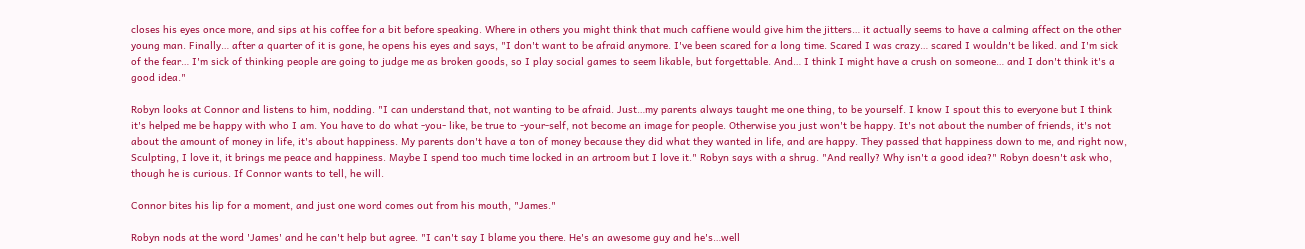closes his eyes once more, and sips at his coffee for a bit before speaking. Where in others you might think that much caffiene would give him the jitters… it actually seems to have a calming affect on the other young man. Finally… after a quarter of it is gone, he opens his eyes and says, "I don't want to be afraid anymore. I've been scared for a long time. Scared I was crazy… scared I wouldn't be liked. and I'm sick of the fear… I'm sick of thinking people are going to judge me as broken goods, so I play social games to seem likable, but forgettable. And… I think I might have a crush on someone… and I don't think it's a good idea."

Robyn looks at Connor and listens to him, nodding. "I can understand that, not wanting to be afraid. Just…my parents always taught me one thing, to be yourself. I know I spout this to everyone but I think it's helped me be happy with who I am. You have to do what -you- like, be true to -your-self, not become an image for people. Otherwise you just won't be happy. It's not about the number of friends, it's not about the amount of money in life, it's about happiness. My parents don't have a ton of money because they did what they wanted in life, and are happy. They passed that happiness down to me, and right now, Sculpting, I love it, it brings me peace and happiness. Maybe I spend too much time locked in an artroom but I love it." Robyn says with a shrug. "And really? Why isn't a good idea?" Robyn doesn't ask who, though he is curious. If Connor wants to tell, he will.

Connor bites his lip for a moment, and just one word comes out from his mouth, "James."

Robyn nods at the word 'James' and he can't help but agree. "I can't say I blame you there. He's an awesome guy and he's…well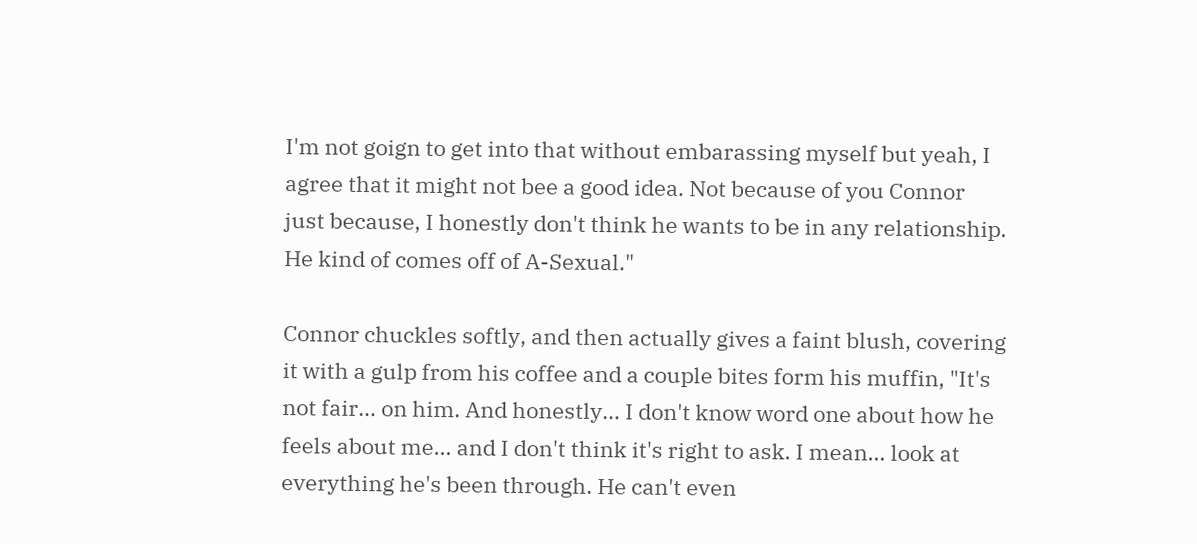I'm not goign to get into that without embarassing myself but yeah, I agree that it might not bee a good idea. Not because of you Connor just because, I honestly don't think he wants to be in any relationship. He kind of comes off of A-Sexual."

Connor chuckles softly, and then actually gives a faint blush, covering it with a gulp from his coffee and a couple bites form his muffin, "It's not fair… on him. And honestly… I don't know word one about how he feels about me… and I don't think it's right to ask. I mean… look at everything he's been through. He can't even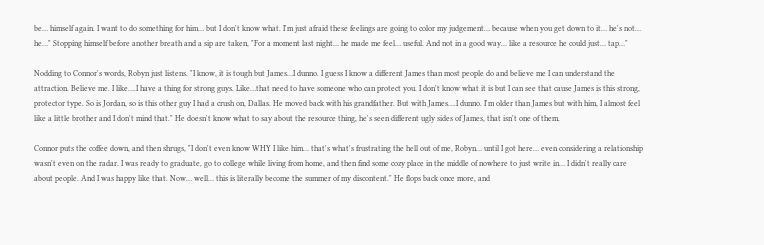be… himself again. I want to do something for him… but I don't know what. I'm just afraid these feelings are going to color my judgement… because when you get down to it… he's not… he…" Stopping himself before another breath and a sip are taken, "For a moment last night… he made me feel… useful. And not in a good way… like a resource he could just… tap…"

Nodding to Connor's words, Robyn just listens. "I know, it is tough but James…I dunno. I guess I know a different James than most people do and believe me I can understand the attraction. Believe me. I like….I have a thing for strong guys. Like…that need to have someone who can protect you. I don't know what it is but I can see that cause James is this strong, protector type. So is Jordan, so is this other guy I had a crush on, Dallas. He moved back with his grandfather. But with James….I dunno. I'm older than James but with him, I almost feel like a little brother and I don't mind that." He doesn't know what to say about the resource thing, he's seen different ugly sides of James, that isn't one of them.

Connor puts the coffee down, and then shrugs, "I don't even know WHY I like him… that's what's frustrating the hell out of me, Robyn… until I got here… even considering a relationship wasn't even on the radar. I was ready to graduate, go to college while living from home, and then find some cozy place in the middle of nowhere to just write in… I didn't really care about people. And I was happy like that. Now… well… this is literally become the summer of my discontent." He flops back once more, and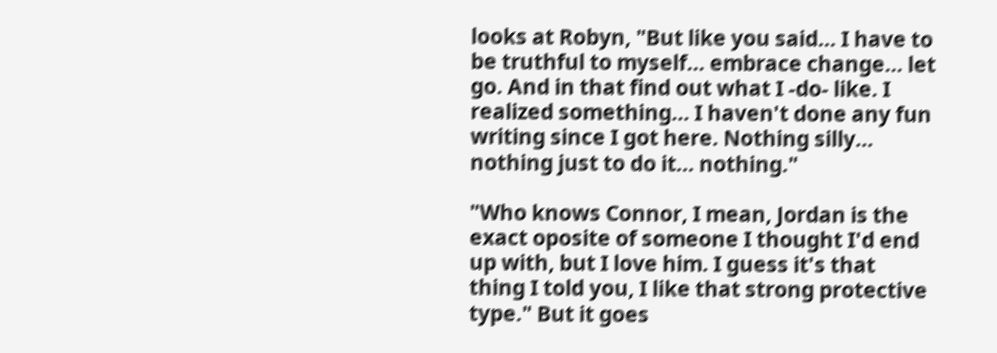looks at Robyn, "But like you said… I have to be truthful to myself… embrace change… let go. And in that find out what I -do- like. I realized something… I haven't done any fun writing since I got here. Nothing silly… nothing just to do it… nothing."

"Who knows Connor, I mean, Jordan is the exact oposite of someone I thought I'd end up with, but I love him. I guess it's that thing I told you, I like that strong protective type." But it goes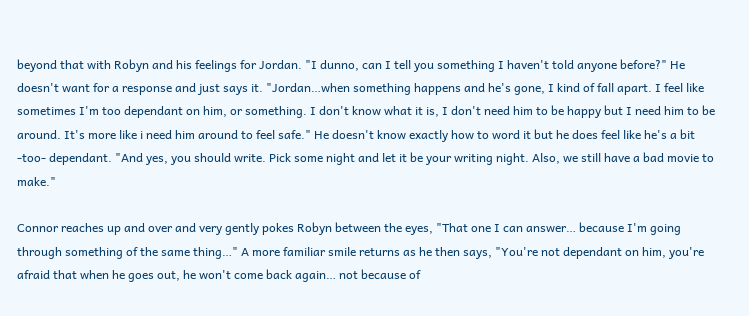beyond that with Robyn and his feelings for Jordan. "I dunno, can I tell you something I haven't told anyone before?" He doesn't want for a response and just says it. "Jordan…when something happens and he's gone, I kind of fall apart. I feel like sometimes I'm too dependant on him, or something. I don't know what it is, I don't need him to be happy but I need him to be around. It's more like i need him around to feel safe." He doesn't know exactly how to word it but he does feel like he's a bit -too- dependant. "And yes, you should write. Pick some night and let it be your writing night. Also, we still have a bad movie to make."

Connor reaches up and over and very gently pokes Robyn between the eyes, "That one I can answer… because I'm going through something of the same thing…" A more familiar smile returns as he then says, "You're not dependant on him, you're afraid that when he goes out, he won't come back again… not because of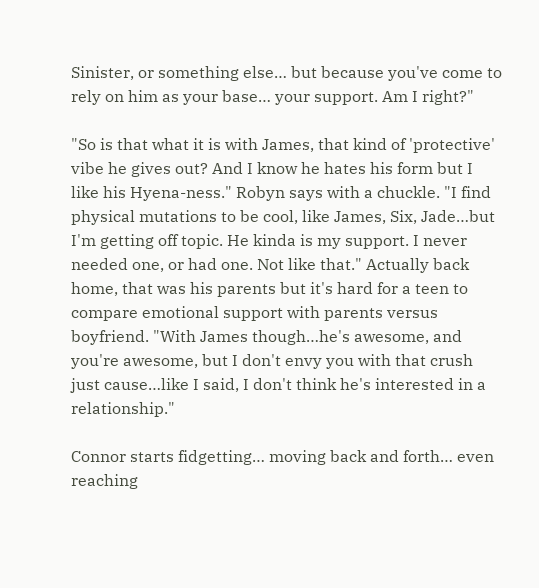Sinister, or something else… but because you've come to rely on him as your base… your support. Am I right?"

"So is that what it is with James, that kind of 'protective' vibe he gives out? And I know he hates his form but I like his Hyena-ness." Robyn says with a chuckle. "I find physical mutations to be cool, like James, Six, Jade…but I'm getting off topic. He kinda is my support. I never needed one, or had one. Not like that." Actually back home, that was his parents but it's hard for a teen to compare emotional support with parents versus boyfriend. "With James though…he's awesome, and you're awesome, but I don't envy you with that crush just cause…like I said, I don't think he's interested in a relationship."

Connor starts fidgetting… moving back and forth… even reaching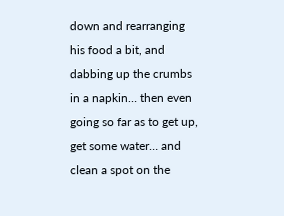down and rearranging his food a bit, and dabbing up the crumbs in a napkin… then even going so far as to get up, get some water… and clean a spot on the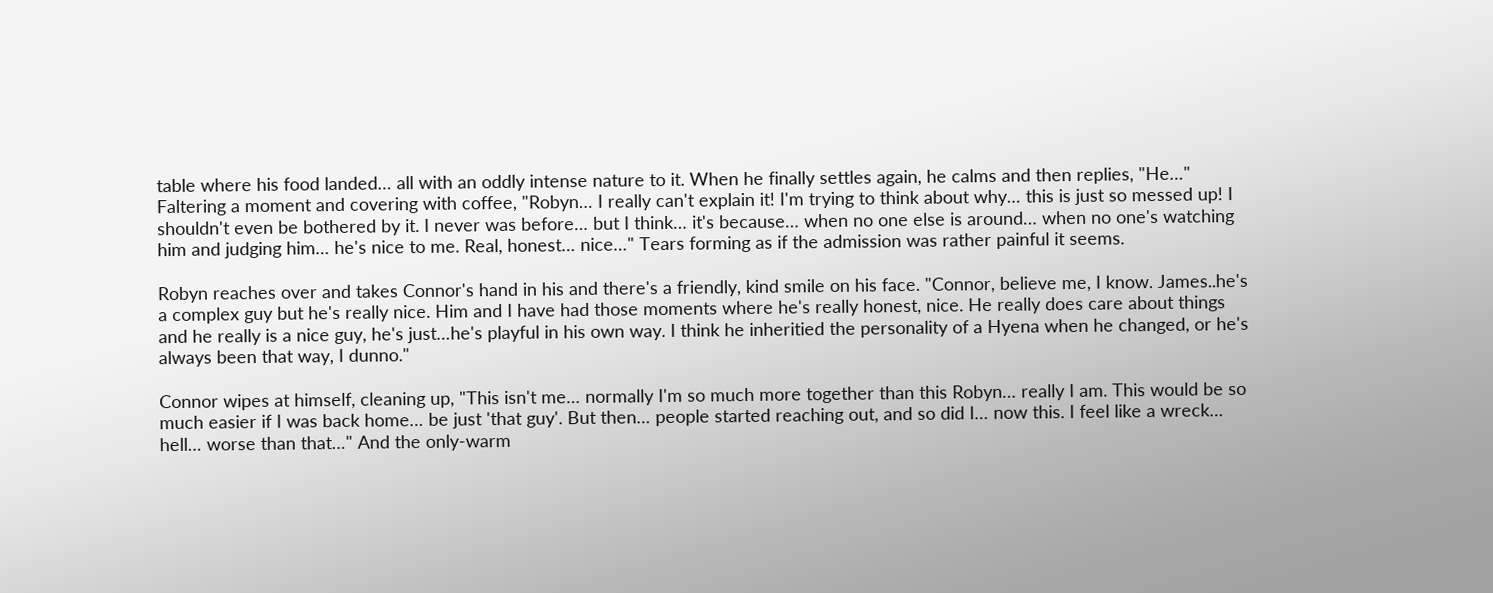table where his food landed… all with an oddly intense nature to it. When he finally settles again, he calms and then replies, "He…" Faltering a moment and covering with coffee, "Robyn… I really can't explain it! I'm trying to think about why… this is just so messed up! I shouldn't even be bothered by it. I never was before… but I think… it's because… when no one else is around… when no one's watching him and judging him… he's nice to me. Real, honest… nice…" Tears forming as if the admission was rather painful it seems.

Robyn reaches over and takes Connor's hand in his and there's a friendly, kind smile on his face. "Connor, believe me, I know. James..he's a complex guy but he's really nice. Him and I have had those moments where he's really honest, nice. He really does care about things and he really is a nice guy, he's just…he's playful in his own way. I think he inheritied the personality of a Hyena when he changed, or he's always been that way, I dunno."

Connor wipes at himself, cleaning up, "This isn't me… normally I'm so much more together than this Robyn… really I am. This would be so much easier if I was back home… be just 'that guy'. But then… people started reaching out, and so did I… now this. I feel like a wreck… hell… worse than that…" And the only-warm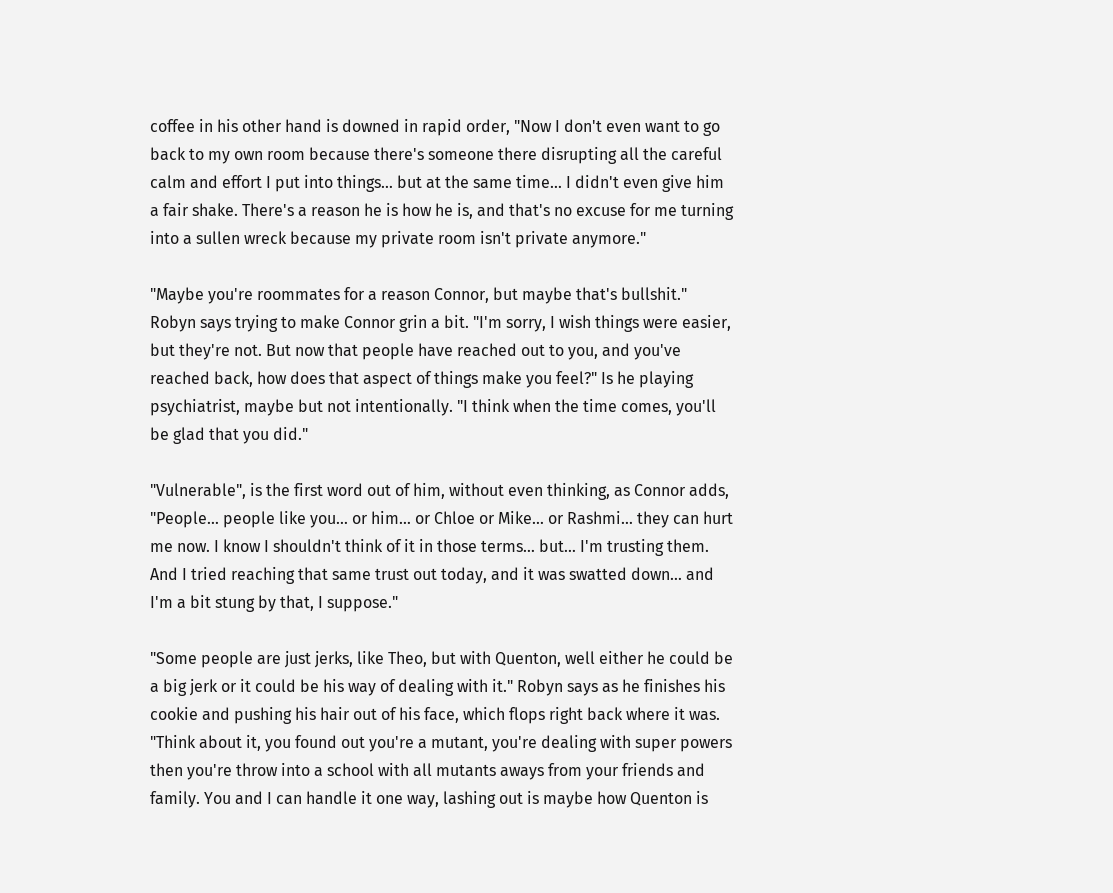coffee in his other hand is downed in rapid order, "Now I don't even want to go back to my own room because there's someone there disrupting all the careful calm and effort I put into things… but at the same time… I didn't even give him a fair shake. There's a reason he is how he is, and that's no excuse for me turning into a sullen wreck because my private room isn't private anymore."

"Maybe you're roommates for a reason Connor, but maybe that's bullshit." Robyn says trying to make Connor grin a bit. "I'm sorry, I wish things were easier, but they're not. But now that people have reached out to you, and you've reached back, how does that aspect of things make you feel?" Is he playing psychiatrist, maybe but not intentionally. "I think when the time comes, you'll be glad that you did."

"Vulnerable", is the first word out of him, without even thinking, as Connor adds, "People… people like you… or him… or Chloe or Mike… or Rashmi… they can hurt me now. I know I shouldn't think of it in those terms… but… I'm trusting them. And I tried reaching that same trust out today, and it was swatted down… and I'm a bit stung by that, I suppose."

"Some people are just jerks, like Theo, but with Quenton, well either he could be a big jerk or it could be his way of dealing with it." Robyn says as he finishes his cookie and pushing his hair out of his face, which flops right back where it was. "Think about it, you found out you're a mutant, you're dealing with super powers then you're throw into a school with all mutants aways from your friends and family. You and I can handle it one way, lashing out is maybe how Quenton is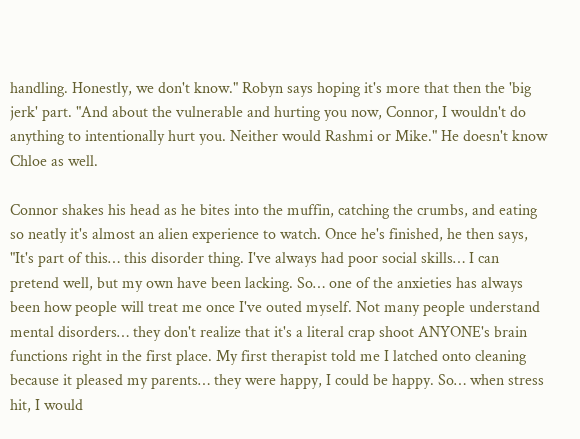handling. Honestly, we don't know." Robyn says hoping it's more that then the 'big jerk' part. "And about the vulnerable and hurting you now, Connor, I wouldn't do anything to intentionally hurt you. Neither would Rashmi or Mike." He doesn't know Chloe as well.

Connor shakes his head as he bites into the muffin, catching the crumbs, and eating so neatly it's almost an alien experience to watch. Once he's finished, he then says, "It's part of this… this disorder thing. I've always had poor social skills… I can pretend well, but my own have been lacking. So… one of the anxieties has always been how people will treat me once I've outed myself. Not many people understand mental disorders… they don't realize that it's a literal crap shoot ANYONE's brain functions right in the first place. My first therapist told me I latched onto cleaning because it pleased my parents… they were happy, I could be happy. So… when stress hit, I would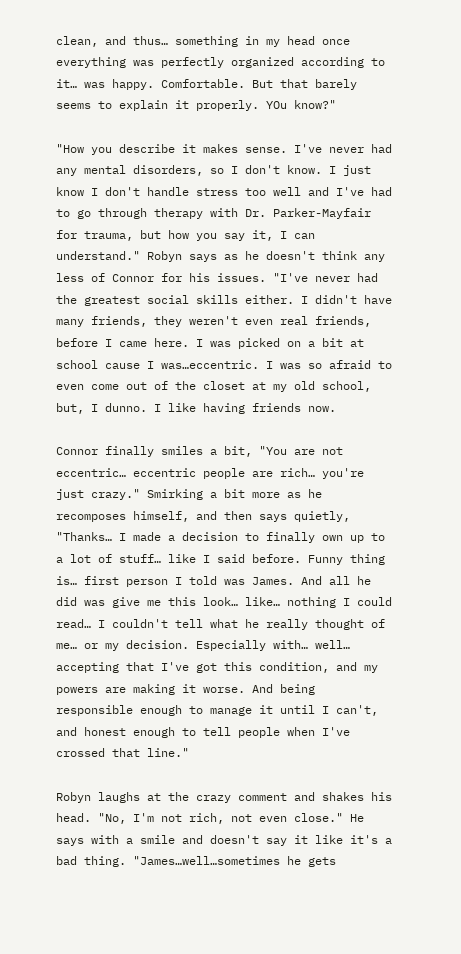clean, and thus… something in my head once everything was perfectly organized according to it… was happy. Comfortable. But that barely seems to explain it properly. YOu know?"

"How you describe it makes sense. I've never had any mental disorders, so I don't know. I just know I don't handle stress too well and I've had to go through therapy with Dr. Parker-Mayfair for trauma, but how you say it, I can understand." Robyn says as he doesn't think any less of Connor for his issues. "I've never had the greatest social skills either. I didn't have many friends, they weren't even real friends, before I came here. I was picked on a bit at school cause I was…eccentric. I was so afraid to even come out of the closet at my old school, but, I dunno. I like having friends now.

Connor finally smiles a bit, "You are not eccentric… eccentric people are rich… you're just crazy." Smirking a bit more as he recomposes himself, and then says quietly, "Thanks… I made a decision to finally own up to a lot of stuff… like I said before. Funny thing is… first person I told was James. And all he did was give me this look… like… nothing I could read… I couldn't tell what he really thought of me… or my decision. Especially with… well… accepting that I've got this condition, and my powers are making it worse. And being responsible enough to manage it until I can't, and honest enough to tell people when I've crossed that line."

Robyn laughs at the crazy comment and shakes his head. "No, I'm not rich, not even close." He says with a smile and doesn't say it like it's a bad thing. "James…well…sometimes he gets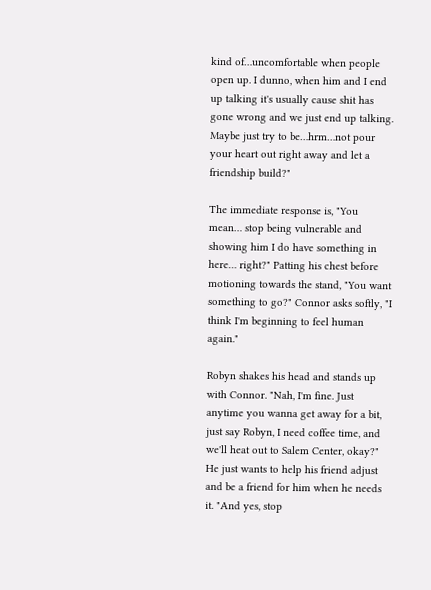kind of…uncomfortable when people open up. I dunno, when him and I end up talking it's usually cause shit has gone wrong and we just end up talking. Maybe just try to be…hrm…not pour your heart out right away and let a friendship build?"

The immediate response is, "You mean… stop being vulnerable and showing him I do have something in here… right?" Patting his chest before motioning towards the stand, "You want something to go?" Connor asks softly, "I think I'm beginning to feel human again."

Robyn shakes his head and stands up with Connor. "Nah, I'm fine. Just anytime you wanna get away for a bit, just say Robyn, I need coffee time, and we'll heat out to Salem Center, okay?" He just wants to help his friend adjust and be a friend for him when he needs it. "And yes, stop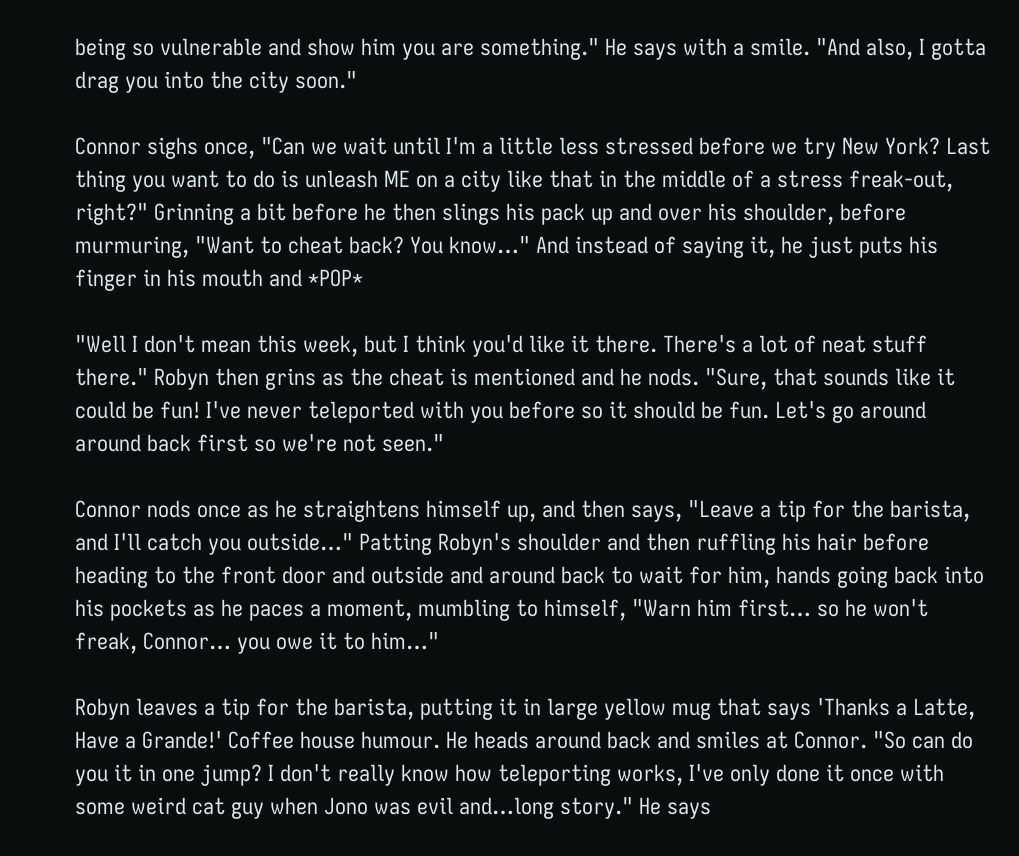being so vulnerable and show him you are something." He says with a smile. "And also, I gotta drag you into the city soon."

Connor sighs once, "Can we wait until I'm a little less stressed before we try New York? Last thing you want to do is unleash ME on a city like that in the middle of a stress freak-out, right?" Grinning a bit before he then slings his pack up and over his shoulder, before murmuring, "Want to cheat back? You know…" And instead of saying it, he just puts his finger in his mouth and *POP*

"Well I don't mean this week, but I think you'd like it there. There's a lot of neat stuff there." Robyn then grins as the cheat is mentioned and he nods. "Sure, that sounds like it could be fun! I've never teleported with you before so it should be fun. Let's go around around back first so we're not seen."

Connor nods once as he straightens himself up, and then says, "Leave a tip for the barista, and I'll catch you outside…" Patting Robyn's shoulder and then ruffling his hair before heading to the front door and outside and around back to wait for him, hands going back into his pockets as he paces a moment, mumbling to himself, "Warn him first… so he won't freak, Connor… you owe it to him…"

Robyn leaves a tip for the barista, putting it in large yellow mug that says 'Thanks a Latte, Have a Grande!' Coffee house humour. He heads around back and smiles at Connor. "So can do you it in one jump? I don't really know how teleporting works, I've only done it once with some weird cat guy when Jono was evil and…long story." He says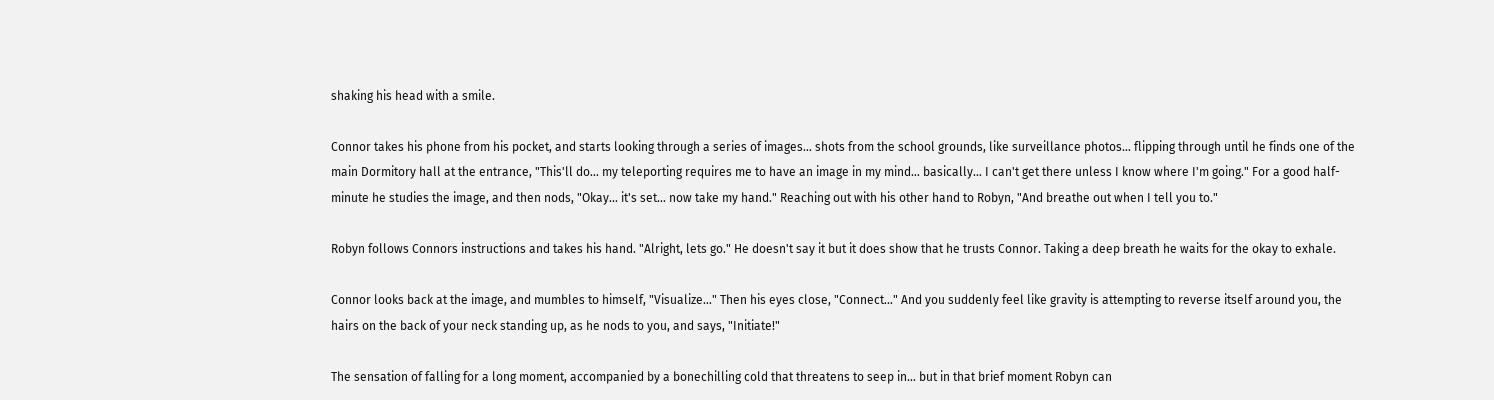shaking his head with a smile.

Connor takes his phone from his pocket, and starts looking through a series of images… shots from the school grounds, like surveillance photos… flipping through until he finds one of the main Dormitory hall at the entrance, "This'll do… my teleporting requires me to have an image in my mind… basically… I can't get there unless I know where I'm going." For a good half-minute he studies the image, and then nods, "Okay… it's set… now take my hand." Reaching out with his other hand to Robyn, "And breathe out when I tell you to."

Robyn follows Connors instructions and takes his hand. "Alright, lets go." He doesn't say it but it does show that he trusts Connor. Taking a deep breath he waits for the okay to exhale.

Connor looks back at the image, and mumbles to himself, "Visualize…" Then his eyes close, "Connect…" And you suddenly feel like gravity is attempting to reverse itself around you, the hairs on the back of your neck standing up, as he nods to you, and says, "Initiate!"

The sensation of falling for a long moment, accompanied by a bonechilling cold that threatens to seep in… but in that brief moment Robyn can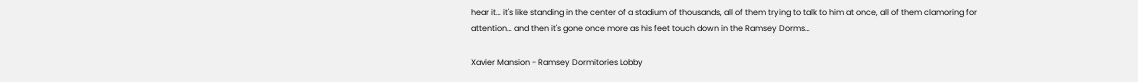hear it… it's like standing in the center of a stadium of thousands, all of them trying to talk to him at once, all of them clamoring for attention… and then it's gone once more as his feet touch down in the Ramsey Dorms…

Xavier Mansion - Ramsey Dormitories Lobby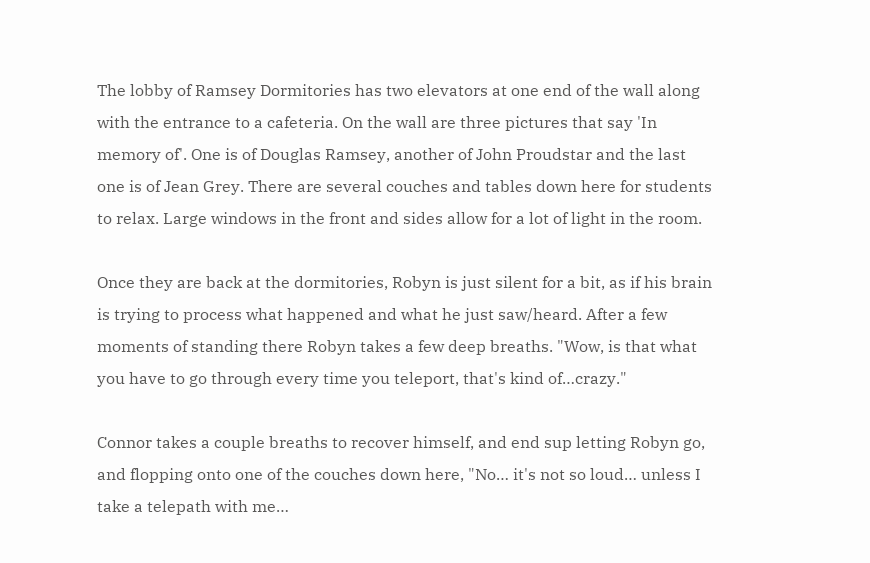The lobby of Ramsey Dormitories has two elevators at one end of the wall along with the entrance to a cafeteria. On the wall are three pictures that say 'In memory of'. One is of Douglas Ramsey, another of John Proudstar and the last one is of Jean Grey. There are several couches and tables down here for students to relax. Large windows in the front and sides allow for a lot of light in the room.

Once they are back at the dormitories, Robyn is just silent for a bit, as if his brain is trying to process what happened and what he just saw/heard. After a few moments of standing there Robyn takes a few deep breaths. "Wow, is that what you have to go through every time you teleport, that's kind of…crazy."

Connor takes a couple breaths to recover himself, and end sup letting Robyn go, and flopping onto one of the couches down here, "No… it's not so loud… unless I take a telepath with me…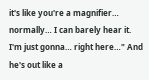it's like you're a magnifier… normally… I can barely hear it. I'm just gonna… right here…" And he's out like a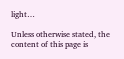light…

Unless otherwise stated, the content of this page is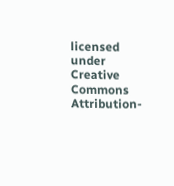licensed under Creative Commons Attribution-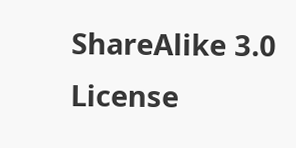ShareAlike 3.0 License